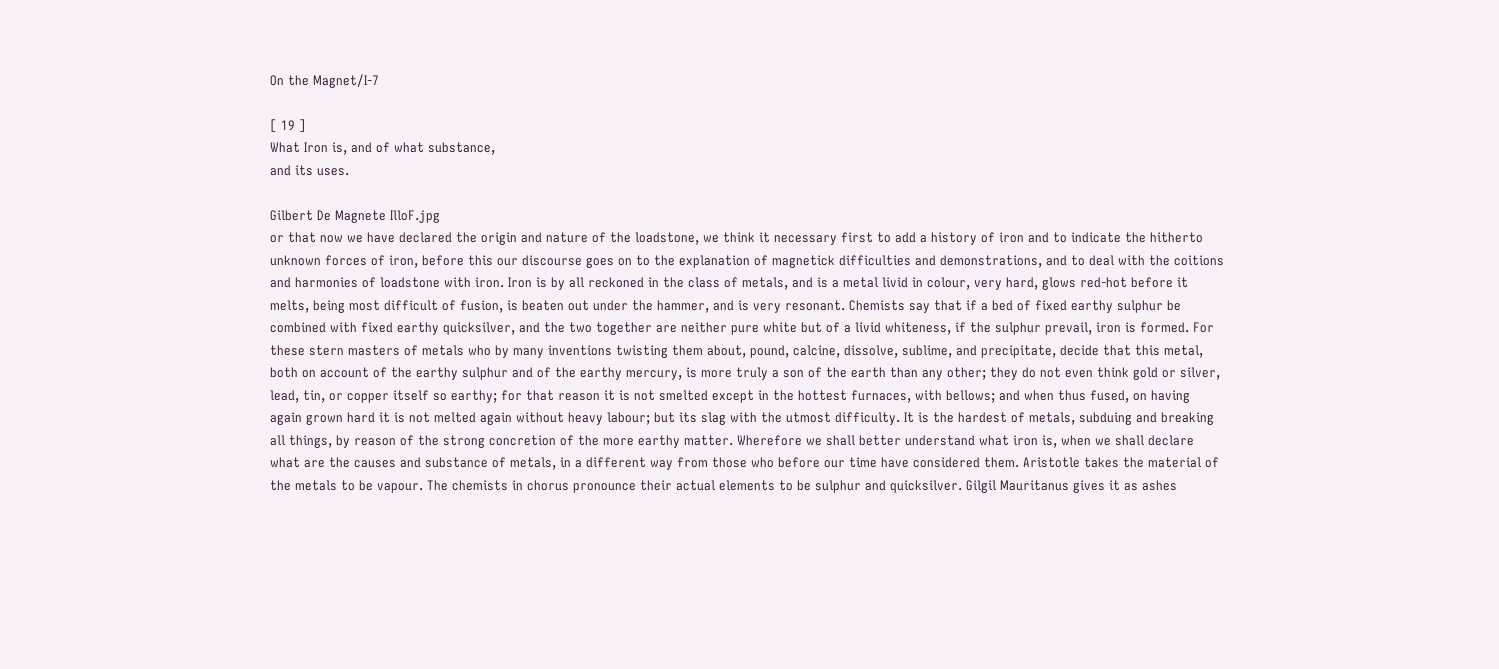On the Magnet/I-7

[ 19 ]
What Iron is, and of what substance,
and its uses.

Gilbert De Magnete IlloF.jpg
or that now we have declared the origin and nature of the loadstone, we think it necessary first to add a history of iron and to indicate the hitherto unknown forces of iron, before this our discourse goes on to the explanation of magnetick difficulties and demonstrations, and to deal with the coitions and harmonies of loadstone with iron. Iron is by all reckoned in the class of metals, and is a metal livid in colour, very hard, glows red-hot before it melts, being most difficult of fusion, is beaten out under the hammer, and is very resonant. Chemists say that if a bed of fixed earthy sulphur be combined with fixed earthy quicksilver, and the two together are neither pure white but of a livid whiteness, if the sulphur prevail, iron is formed. For these stern masters of metals who by many inventions twisting them about, pound, calcine, dissolve, sublime, and precipitate, decide that this metal, both on account of the earthy sulphur and of the earthy mercury, is more truly a son of the earth than any other; they do not even think gold or silver, lead, tin, or copper itself so earthy; for that reason it is not smelted except in the hottest furnaces, with bellows; and when thus fused, on having again grown hard it is not melted again without heavy labour; but its slag with the utmost difficulty. It is the hardest of metals, subduing and breaking all things, by reason of the strong concretion of the more earthy matter. Wherefore we shall better understand what iron is, when we shall declare what are the causes and substance of metals, in a different way from those who before our time have considered them. Aristotle takes the material of the metals to be vapour. The chemists in chorus pronounce their actual elements to be sulphur and quicksilver. Gilgil Mauritanus gives it as ashes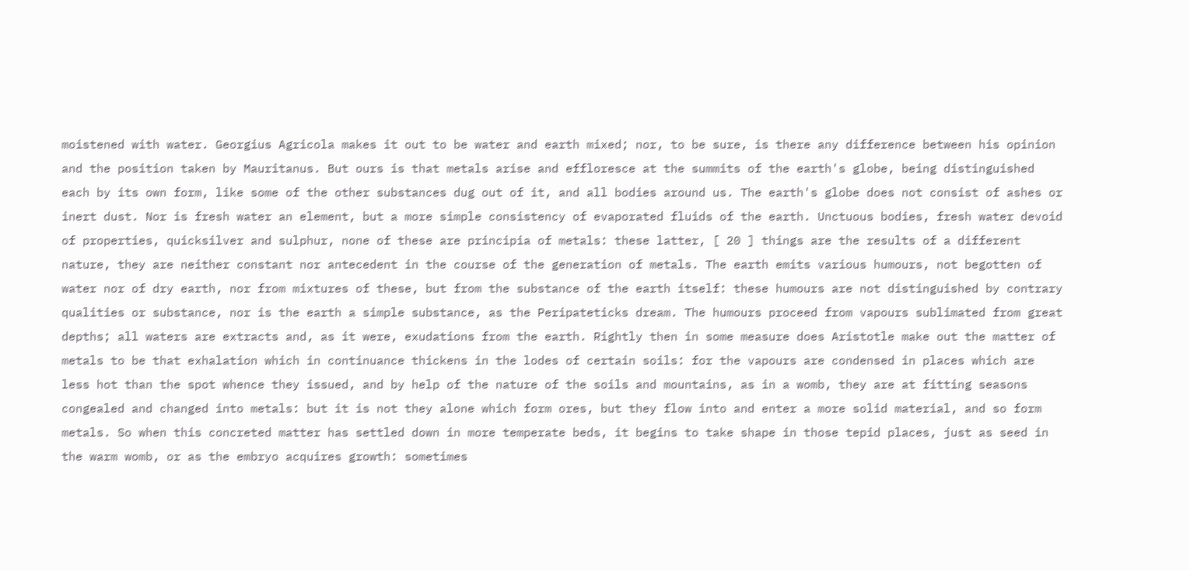moistened with water. Georgius Agricola makes it out to be water and earth mixed; nor, to be sure, is there any difference between his opinion and the position taken by Mauritanus. But ours is that metals arise and effloresce at the summits of the earth's globe, being distinguished each by its own form, like some of the other substances dug out of it, and all bodies around us. The earth's globe does not consist of ashes or inert dust. Nor is fresh water an element, but a more simple consistency of evaporated fluids of the earth. Unctuous bodies, fresh water devoid of properties, quicksilver and sulphur, none of these are principia of metals: these latter, [ 20 ] things are the results of a different nature, they are neither constant nor antecedent in the course of the generation of metals. The earth emits various humours, not begotten of water nor of dry earth, nor from mixtures of these, but from the substance of the earth itself: these humours are not distinguished by contrary qualities or substance, nor is the earth a simple substance, as the Peripateticks dream. The humours proceed from vapours sublimated from great depths; all waters are extracts and, as it were, exudations from the earth. Rightly then in some measure does Aristotle make out the matter of metals to be that exhalation which in continuance thickens in the lodes of certain soils: for the vapours are condensed in places which are less hot than the spot whence they issued, and by help of the nature of the soils and mountains, as in a womb, they are at fitting seasons congealed and changed into metals: but it is not they alone which form ores, but they flow into and enter a more solid material, and so form metals. So when this concreted matter has settled down in more temperate beds, it begins to take shape in those tepid places, just as seed in the warm womb, or as the embryo acquires growth: sometimes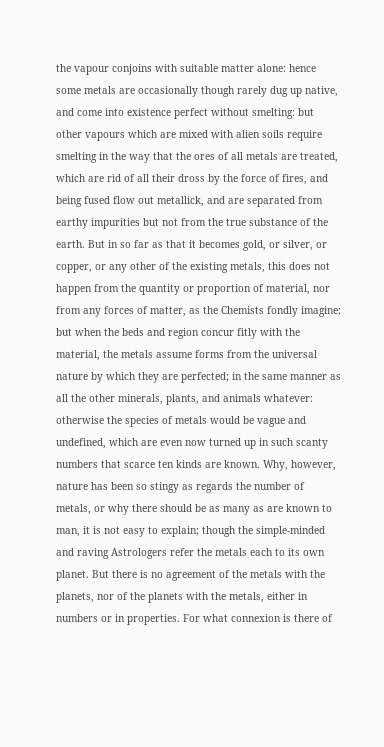the vapour conjoins with suitable matter alone: hence some metals are occasionally though rarely dug up native, and come into existence perfect without smelting: but other vapours which are mixed with alien soils require smelting in the way that the ores of all metals are treated, which are rid of all their dross by the force of fires, and being fused flow out metallick, and are separated from earthy impurities but not from the true substance of the earth. But in so far as that it becomes gold, or silver, or copper, or any other of the existing metals, this does not happen from the quantity or proportion of material, nor from any forces of matter, as the Chemists fondly imagine; but when the beds and region concur fitly with the material, the metals assume forms from the universal nature by which they are perfected; in the same manner as all the other minerals, plants, and animals whatever: otherwise the species of metals would be vague and undefined, which are even now turned up in such scanty numbers that scarce ten kinds are known. Why, however, nature has been so stingy as regards the number of metals, or why there should be as many as are known to man, it is not easy to explain; though the simple-minded and raving Astrologers refer the metals each to its own planet. But there is no agreement of the metals with the planets, nor of the planets with the metals, either in numbers or in properties. For what connexion is there of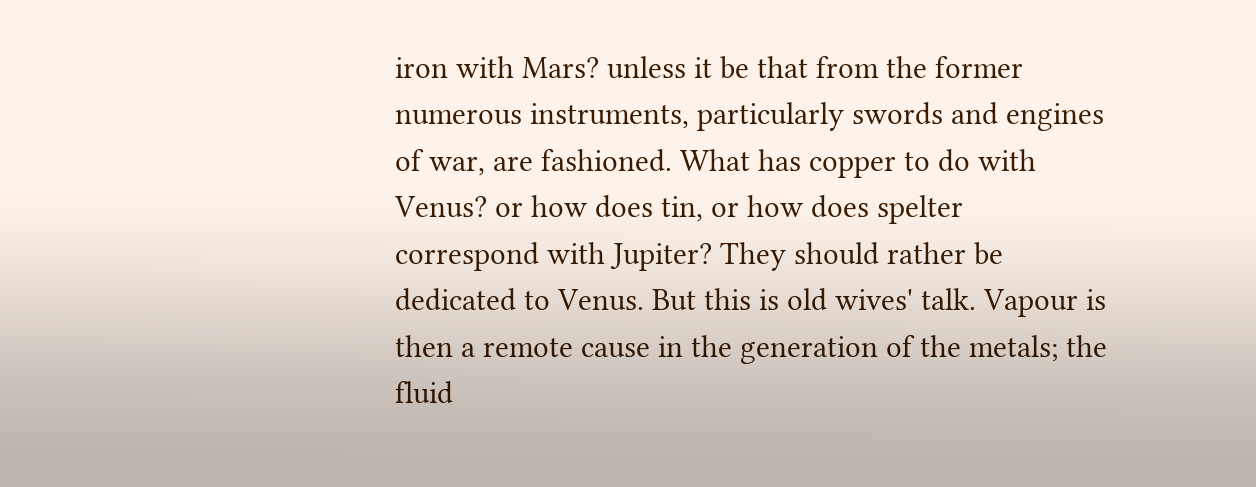iron with Mars? unless it be that from the former numerous instruments, particularly swords and engines of war, are fashioned. What has copper to do with Venus? or how does tin, or how does spelter correspond with Jupiter? They should rather be dedicated to Venus. But this is old wives' talk. Vapour is then a remote cause in the generation of the metals; the fluid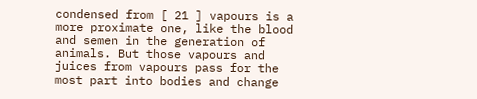condensed from [ 21 ] vapours is a more proximate one, like the blood and semen in the generation of animals. But those vapours and juices from vapours pass for the most part into bodies and change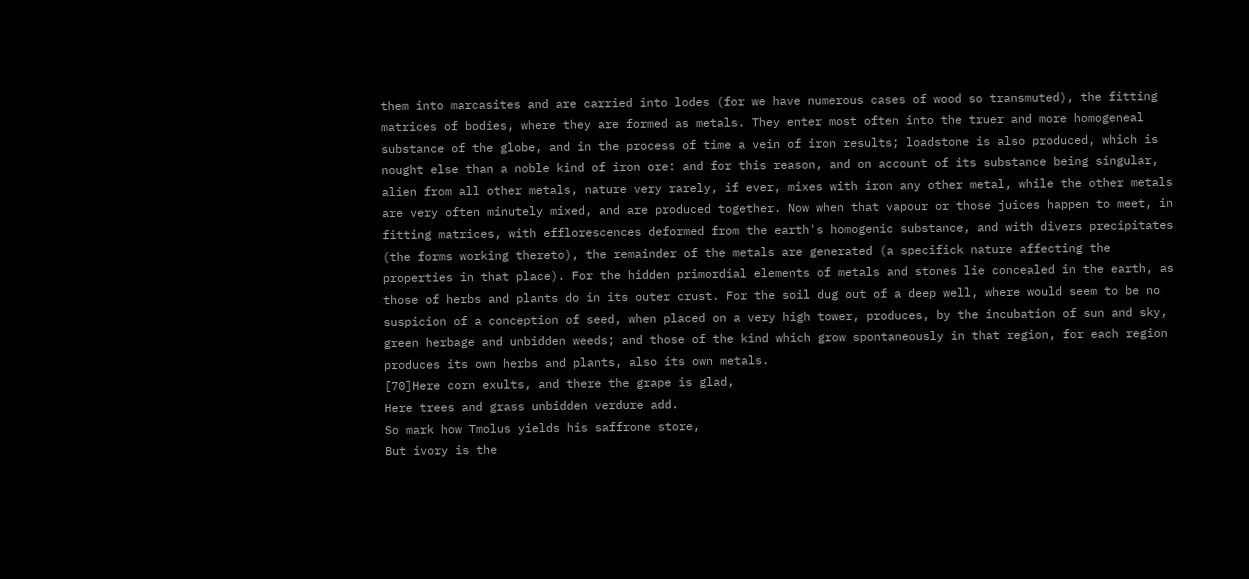them into marcasites and are carried into lodes (for we have numerous cases of wood so transmuted), the fitting matrices of bodies, where they are formed as metals. They enter most often into the truer and more homogeneal substance of the globe, and in the process of time a vein of iron results; loadstone is also produced, which is nought else than a noble kind of iron ore: and for this reason, and on account of its substance being singular, alien from all other metals, nature very rarely, if ever, mixes with iron any other metal, while the other metals are very often minutely mixed, and are produced together. Now when that vapour or those juices happen to meet, in fitting matrices, with efflorescences deformed from the earth's homogenic substance, and with divers precipitates (the forms working thereto), the remainder of the metals are generated (a specifick nature affecting the properties in that place). For the hidden primordial elements of metals and stones lie concealed in the earth, as those of herbs and plants do in its outer crust. For the soil dug out of a deep well, where would seem to be no suspicion of a conception of seed, when placed on a very high tower, produces, by the incubation of sun and sky, green herbage and unbidden weeds; and those of the kind which grow spontaneously in that region, for each region produces its own herbs and plants, also its own metals.
[70]Here corn exults, and there the grape is glad,
Here trees and grass unbidden verdure add.
So mark how Tmolus yields his saffrone store,
But ivory is the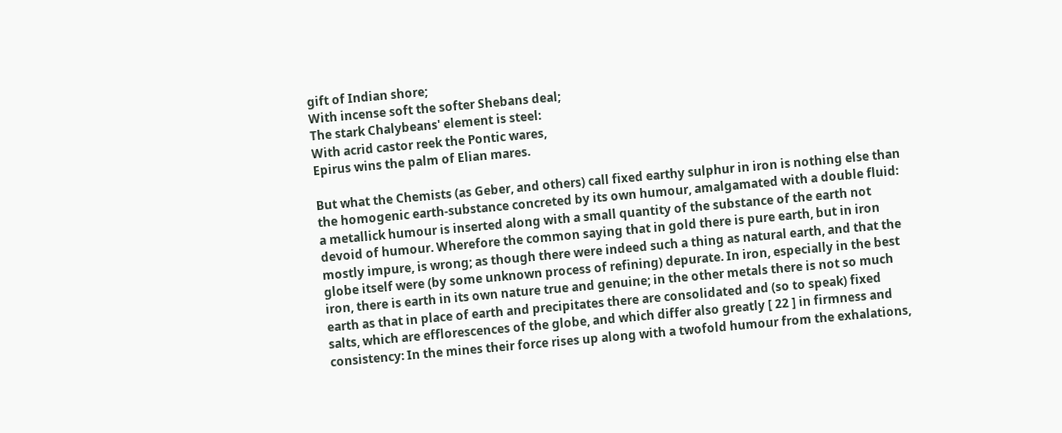gift of Indian shore;
With incense soft the softer Shebans deal;
The stark Chalybeans' element is steel:
With acrid castor reek the Pontic wares,
Epirus wins the palm of Elian mares.

But what the Chemists (as Geber, and others) call fixed earthy sulphur in iron is nothing else than the homogenic earth-substance concreted by its own humour, amalgamated with a double fluid: a metallick humour is inserted along with a small quantity of the substance of the earth not devoid of humour. Wherefore the common saying that in gold there is pure earth, but in iron mostly impure, is wrong; as though there were indeed such a thing as natural earth, and that the globe itself were (by some unknown process of refining) depurate. In iron, especially in the best iron, there is earth in its own nature true and genuine; in the other metals there is not so much earth as that in place of earth and precipitates there are consolidated and (so to speak) fixed salts, which are efflorescences of the globe, and which differ also greatly [ 22 ] in firmness and consistency: In the mines their force rises up along with a twofold humour from the exhalations,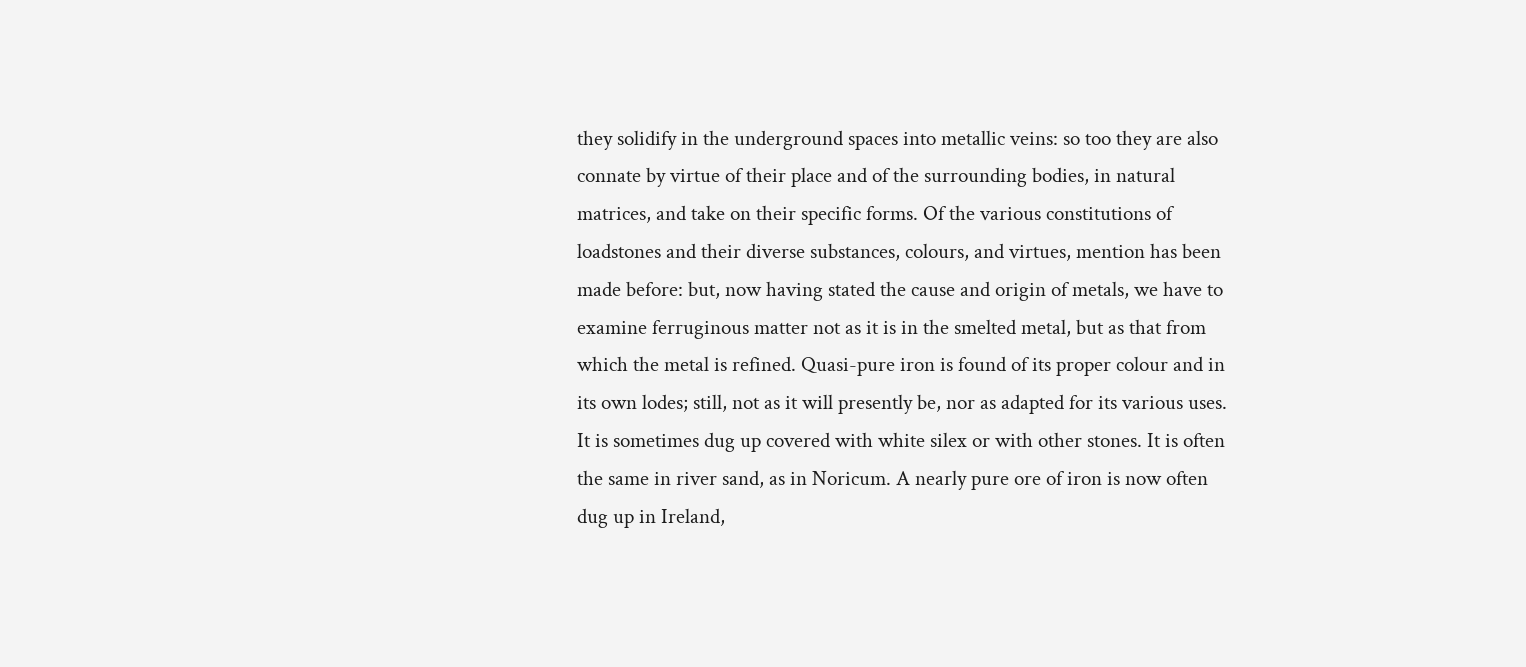they solidify in the underground spaces into metallic veins: so too they are also connate by virtue of their place and of the surrounding bodies, in natural matrices, and take on their specific forms. Of the various constitutions of loadstones and their diverse substances, colours, and virtues, mention has been made before: but, now having stated the cause and origin of metals, we have to examine ferruginous matter not as it is in the smelted metal, but as that from which the metal is refined. Quasi-pure iron is found of its proper colour and in its own lodes; still, not as it will presently be, nor as adapted for its various uses. It is sometimes dug up covered with white silex or with other stones. It is often the same in river sand, as in Noricum. A nearly pure ore of iron is now often dug up in Ireland,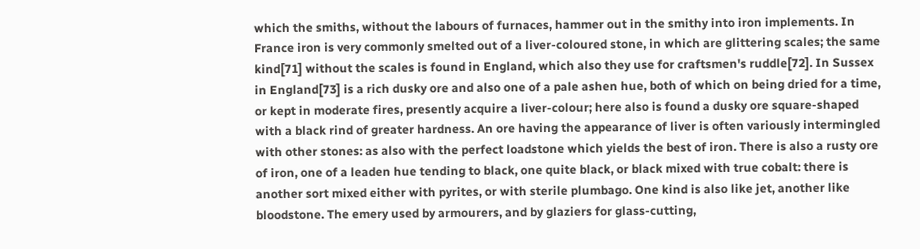which the smiths, without the labours of furnaces, hammer out in the smithy into iron implements. In France iron is very commonly smelted out of a liver-coloured stone, in which are glittering scales; the same kind[71] without the scales is found in England, which also they use for craftsmen's ruddle[72]. In Sussex in England[73] is a rich dusky ore and also one of a pale ashen hue, both of which on being dried for a time, or kept in moderate fires, presently acquire a liver-colour; here also is found a dusky ore square-shaped with a black rind of greater hardness. An ore having the appearance of liver is often variously intermingled with other stones: as also with the perfect loadstone which yields the best of iron. There is also a rusty ore of iron, one of a leaden hue tending to black, one quite black, or black mixed with true cobalt: there is another sort mixed either with pyrites, or with sterile plumbago. One kind is also like jet, another like bloodstone. The emery used by armourers, and by glaziers for glass-cutting,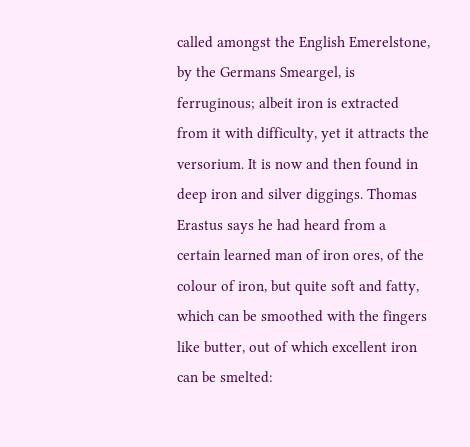called amongst the English Emerelstone, by the Germans Smeargel, is ferruginous; albeit iron is extracted from it with difficulty, yet it attracts the versorium. It is now and then found in deep iron and silver diggings. Thomas Erastus says he had heard from a certain learned man of iron ores, of the colour of iron, but quite soft and fatty, which can be smoothed with the fingers like butter, out of which excellent iron can be smelted: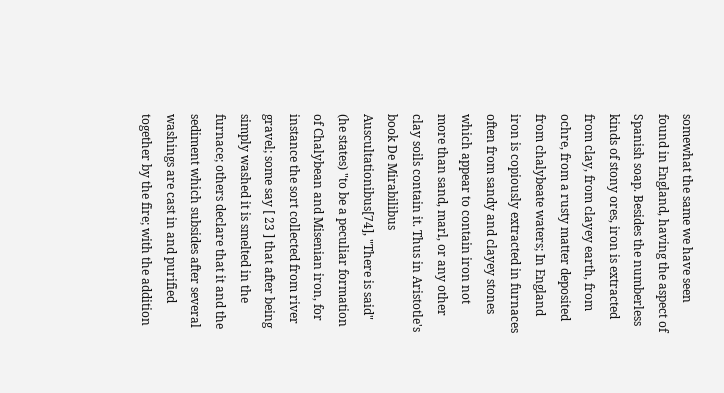somewhat the same we have seen found in England, having the aspect of Spanish soap. Besides the numberless kinds of stony ores, iron is extracted from clay, from clayey earth, from ochre, from a rusty matter deposited from chalybeate waters; In England iron is copiously extracted in furnaces often from sandy and clayey stones which appear to contain iron not more than sand, marl, or any other clay soils contain it. Thus in Aristotle's book De Mirabilibus Auscultationibus[74], "There is said" (he states) "to be a peculiar formation of Chalybean and Misenian iron, for instance the sort collected from river gravel; some say [ 23 ] that after being simply washed it is smelted in the furnace; others declare that it and the sediment which subsides after several washings are cast in and purified together by the fire; with the addition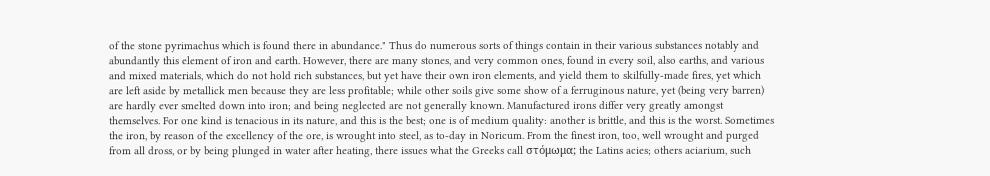of the stone pyrimachus which is found there in abundance." Thus do numerous sorts of things contain in their various substances notably and abundantly this element of iron and earth. However, there are many stones, and very common ones, found in every soil, also earths, and various and mixed materials, which do not hold rich substances, but yet have their own iron elements, and yield them to skilfully-made fires, yet which are left aside by metallick men because they are less profitable; while other soils give some show of a ferruginous nature, yet (being very barren) are hardly ever smelted down into iron; and being neglected are not generally known. Manufactured irons differ very greatly amongst themselves. For one kind is tenacious in its nature, and this is the best; one is of medium quality: another is brittle, and this is the worst. Sometimes the iron, by reason of the excellency of the ore, is wrought into steel, as to-day in Noricum. From the finest iron, too, well wrought and purged from all dross, or by being plunged in water after heating, there issues what the Greeks call στόμωμα; the Latins acies; others aciarium, such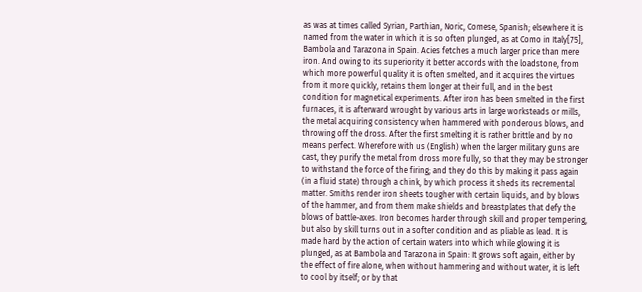as was at times called Syrian, Parthian, Noric, Comese, Spanish; elsewhere it is named from the water in which it is so often plunged, as at Como in Italy[75], Bambola and Tarazona in Spain. Acies fetches a much larger price than mere iron. And owing to its superiority it better accords with the loadstone, from which more powerful quality it is often smelted, and it acquires the virtues from it more quickly, retains them longer at their full, and in the best condition for magnetical experiments. After iron has been smelted in the first furnaces, it is afterward wrought by various arts in large worksteads or mills, the metal acquiring consistency when hammered with ponderous blows, and throwing off the dross. After the first smelting it is rather brittle and by no means perfect. Wherefore with us (English) when the larger military guns are cast, they purify the metal from dross more fully, so that they may be stronger to withstand the force of the firing; and they do this by making it pass again (in a fluid state) through a chink, by which process it sheds its recremental matter. Smiths render iron sheets tougher with certain liquids, and by blows of the hammer, and from them make shields and breastplates that defy the blows of battle-axes. Iron becomes harder through skill and proper tempering, but also by skill turns out in a softer condition and as pliable as lead. It is made hard by the action of certain waters into which while glowing it is plunged, as at Bambola and Tarazona in Spain: It grows soft again, either by the effect of fire alone, when without hammering and without water, it is left to cool by itself; or by that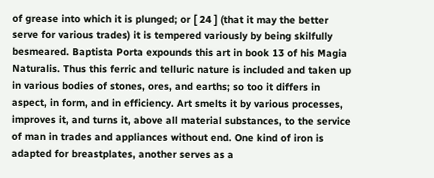of grease into which it is plunged; or [ 24 ] (that it may the better serve for various trades) it is tempered variously by being skilfully besmeared. Baptista Porta expounds this art in book 13 of his Magia Naturalis. Thus this ferric and telluric nature is included and taken up in various bodies of stones, ores, and earths; so too it differs in aspect, in form, and in efficiency. Art smelts it by various processes, improves it, and turns it, above all material substances, to the service of man in trades and appliances without end. One kind of iron is adapted for breastplates, another serves as a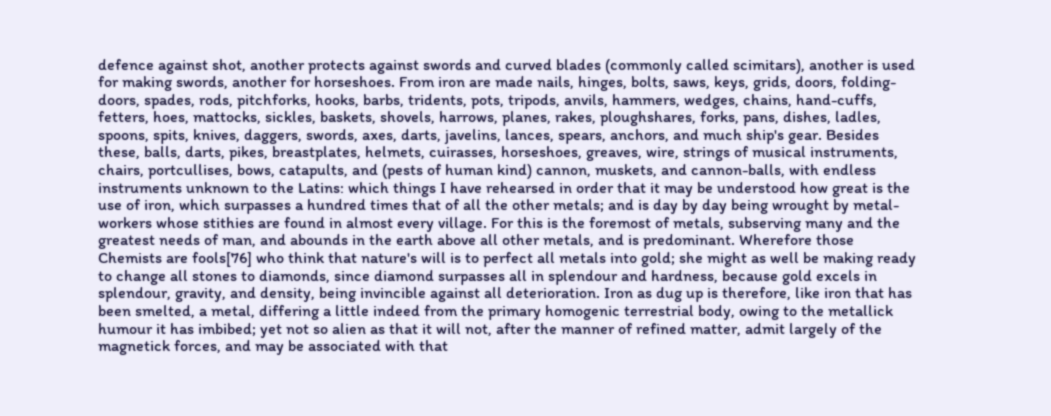defence against shot, another protects against swords and curved blades (commonly called scimitars), another is used for making swords, another for horseshoes. From iron are made nails, hinges, bolts, saws, keys, grids, doors, folding-doors, spades, rods, pitchforks, hooks, barbs, tridents, pots, tripods, anvils, hammers, wedges, chains, hand-cuffs, fetters, hoes, mattocks, sickles, baskets, shovels, harrows, planes, rakes, ploughshares, forks, pans, dishes, ladles, spoons, spits, knives, daggers, swords, axes, darts, javelins, lances, spears, anchors, and much ship's gear. Besides these, balls, darts, pikes, breastplates, helmets, cuirasses, horseshoes, greaves, wire, strings of musical instruments, chairs, portcullises, bows, catapults, and (pests of human kind) cannon, muskets, and cannon-balls, with endless instruments unknown to the Latins: which things I have rehearsed in order that it may be understood how great is the use of iron, which surpasses a hundred times that of all the other metals; and is day by day being wrought by metal-workers whose stithies are found in almost every village. For this is the foremost of metals, subserving many and the greatest needs of man, and abounds in the earth above all other metals, and is predominant. Wherefore those Chemists are fools[76] who think that nature's will is to perfect all metals into gold; she might as well be making ready to change all stones to diamonds, since diamond surpasses all in splendour and hardness, because gold excels in splendour, gravity, and density, being invincible against all deterioration. Iron as dug up is therefore, like iron that has been smelted, a metal, differing a little indeed from the primary homogenic terrestrial body, owing to the metallick humour it has imbibed; yet not so alien as that it will not, after the manner of refined matter, admit largely of the magnetick forces, and may be associated with that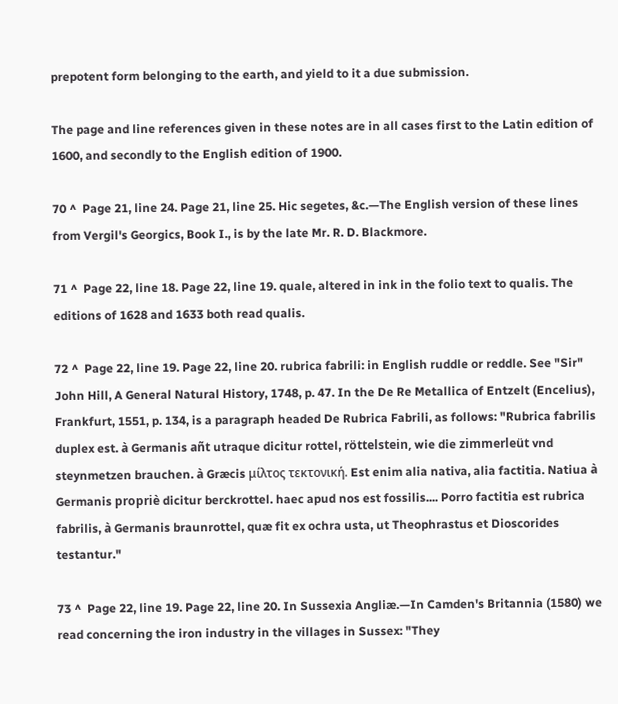prepotent form belonging to the earth, and yield to it a due submission.

The page and line references given in these notes are in all cases first to the Latin edition of 1600, and secondly to the English edition of 1900.

70 ^  Page 21, line 24. Page 21, line 25. Hic segetes, &c.—The English version of these lines from Vergil's Georgics, Book I., is by the late Mr. R. D. Blackmore.

71 ^  Page 22, line 18. Page 22, line 19. quale, altered in ink in the folio text to qualis. The editions of 1628 and 1633 both read qualis.

72 ^  Page 22, line 19. Page 22, line 20. rubrica fabrili: in English ruddle or reddle. See "Sir" John Hill, A General Natural History, 1748, p. 47. In the De Re Metallica of Entzelt (Encelius), Frankfurt, 1551, p. 134, is a paragraph headed De Rubrica Fabrili, as follows: "Rubrica fabrilis duplex est. à Germanis añt utraque dicitur rottel, röttelstein, wie die zimmerleüt vnd steynmetzen brauchen. à Græcis μίλτος τεκτονική. Est enim alia nativa, alia factitia. Natiua à Germanis propriè dicitur berckrottel. haec apud nos est fossilis.... Porro factitia est rubrica fabrilis, à Germanis braunrottel, quæ fit ex ochra usta, ut Theophrastus et Dioscorides testantur."

73 ^  Page 22, line 19. Page 22, line 20. In Sussexia Angliæ.—In Camden's Britannia (1580) we read concerning the iron industry in the villages in Sussex: "They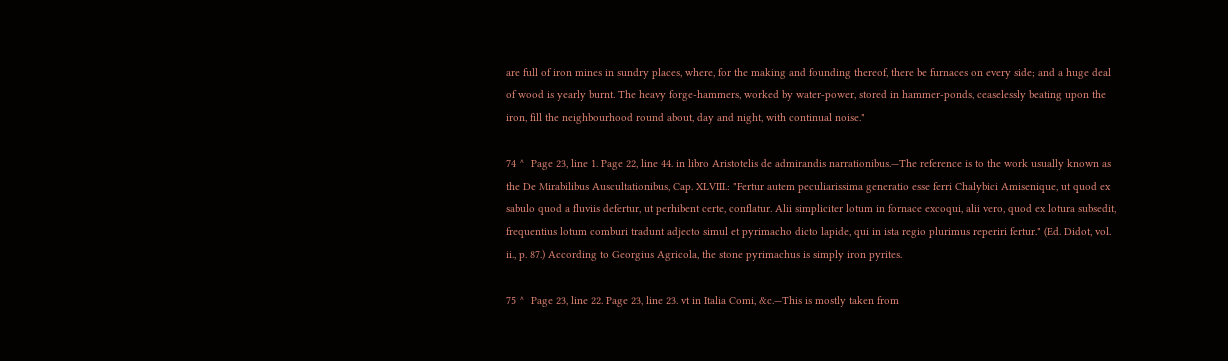are full of iron mines in sundry places, where, for the making and founding thereof, there be furnaces on every side; and a huge deal of wood is yearly burnt. The heavy forge-hammers, worked by water-power, stored in hammer-ponds, ceaselessly beating upon the iron, fill the neighbourhood round about, day and night, with continual noise."

74 ^  Page 23, line 1. Page 22, line 44. in libro Aristotelis de admirandis narrationibus.—The reference is to the work usually known as the De Mirabilibus Auscultationibus, Cap. XLVIII.: "Fertur autem peculiarissima generatio esse ferri Chalybici Amisenique, ut quod ex sabulo quod a fluviis defertur, ut perhibent certe, conflatur. Alii simpliciter lotum in fornace excoqui, alii vero, quod ex lotura subsedit, frequentius lotum comburi tradunt adjecto simul et pyrimacho dicto lapide, qui in ista regio plurimus reperiri fertur." (Ed. Didot, vol. ii., p. 87.) According to Georgius Agricola, the stone pyrimachus is simply iron pyrites.

75 ^  Page 23, line 22. Page 23, line 23. vt in Italia Comi, &c.—This is mostly taken from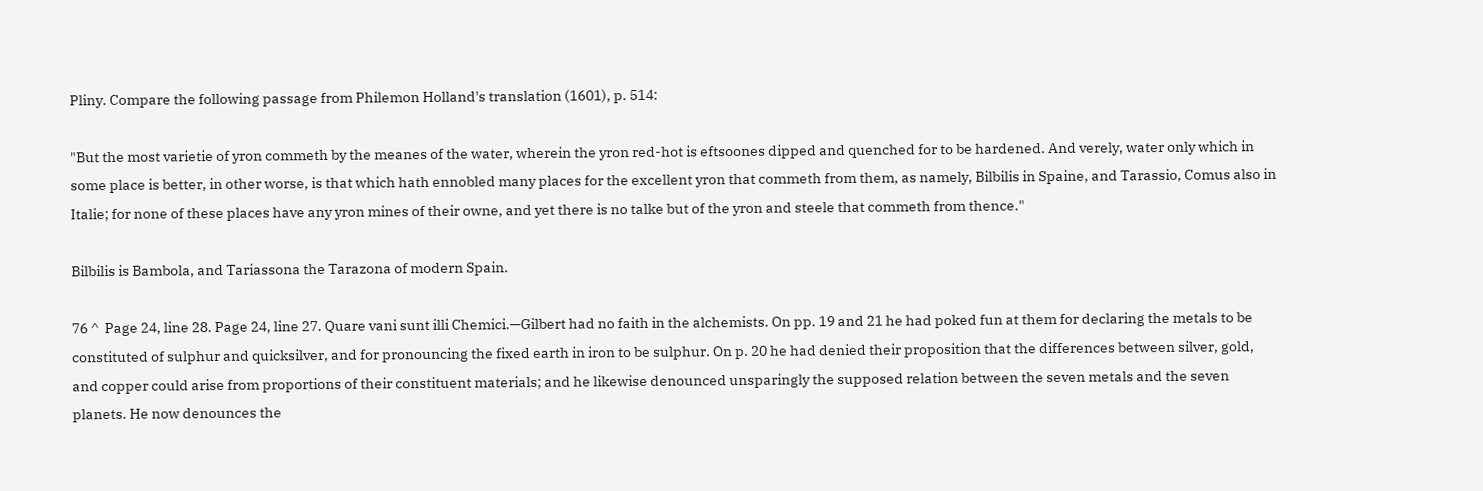Pliny. Compare the following passage from Philemon Holland's translation (1601), p. 514:

"But the most varietie of yron commeth by the meanes of the water, wherein the yron red-hot is eftsoones dipped and quenched for to be hardened. And verely, water only which in some place is better, in other worse, is that which hath ennobled many places for the excellent yron that commeth from them, as namely, Bilbilis in Spaine, and Tarassio, Comus also in Italie; for none of these places have any yron mines of their owne, and yet there is no talke but of the yron and steele that commeth from thence."

Bilbilis is Bambola, and Tariassona the Tarazona of modern Spain.

76 ^  Page 24, line 28. Page 24, line 27. Quare vani sunt illi Chemici.—Gilbert had no faith in the alchemists. On pp. 19 and 21 he had poked fun at them for declaring the metals to be constituted of sulphur and quicksilver, and for pronouncing the fixed earth in iron to be sulphur. On p. 20 he had denied their proposition that the differences between silver, gold, and copper could arise from proportions of their constituent materials; and he likewise denounced unsparingly the supposed relation between the seven metals and the seven planets. He now denounces the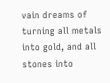vain dreams of turning all metals into gold, and all stones into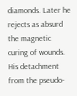diamonds. Later he rejects as absurd the magnetic curing of wounds. His detachment from the pseudo-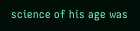science of his age was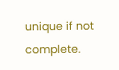unique if not complete.